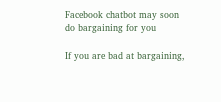Facebook chatbot may soon do bargaining for you

If you are bad at bargaining,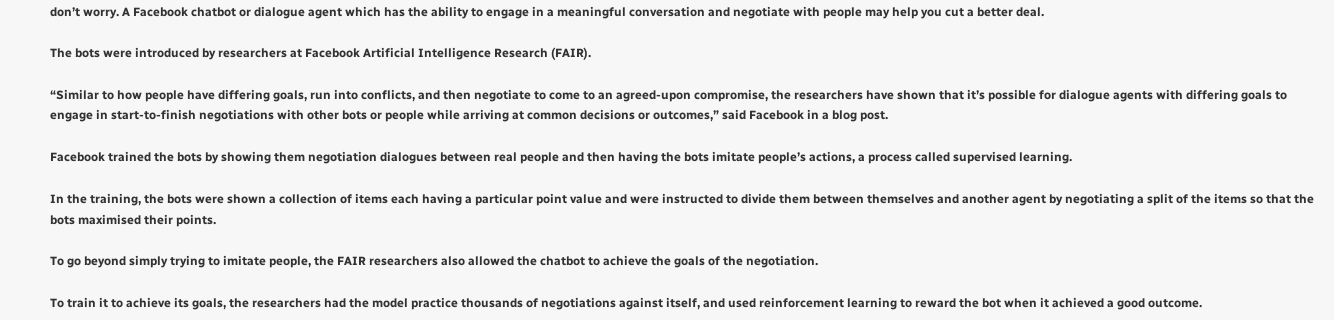don’t worry. A Facebook chatbot or dialogue agent which has the ability to engage in a meaningful conversation and negotiate with people may help you cut a better deal.

The bots were introduced by researchers at Facebook Artificial Intelligence Research (FAIR).

“Similar to how people have differing goals, run into conflicts, and then negotiate to come to an agreed-upon compromise, the researchers have shown that it’s possible for dialogue agents with differing goals to engage in start-to-finish negotiations with other bots or people while arriving at common decisions or outcomes,” said Facebook in a blog post.

Facebook trained the bots by showing them negotiation dialogues between real people and then having the bots imitate people’s actions, a process called supervised learning.

In the training, the bots were shown a collection of items each having a particular point value and were instructed to divide them between themselves and another agent by negotiating a split of the items so that the bots maximised their points.

To go beyond simply trying to imitate people, the FAIR researchers also allowed the chatbot to achieve the goals of the negotiation.

To train it to achieve its goals, the researchers had the model practice thousands of negotiations against itself, and used reinforcement learning to reward the bot when it achieved a good outcome.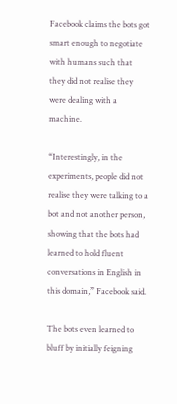Facebook claims the bots got smart enough to negotiate with humans such that they did not realise they were dealing with a machine.

“Interestingly, in the experiments, people did not realise they were talking to a bot and not another person, showing that the bots had learned to hold fluent conversations in English in this domain,” Facebook said.

The bots even learned to bluff by initially feigning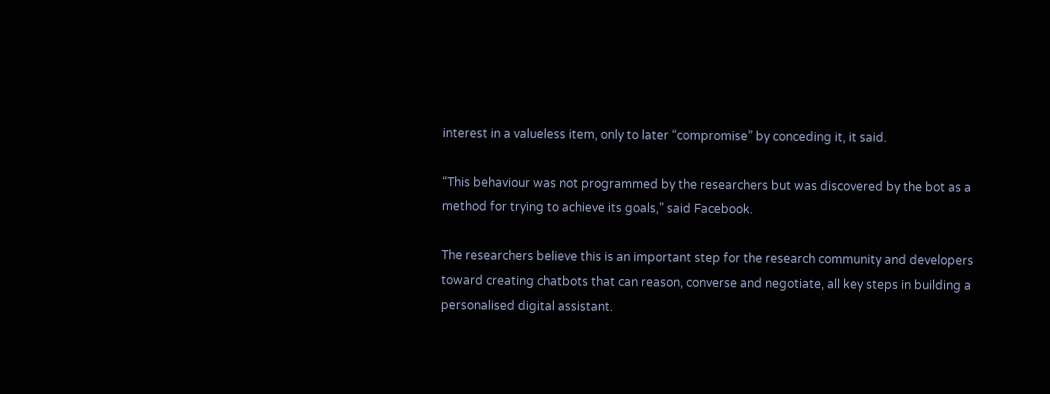interest in a valueless item, only to later “compromise” by conceding it, it said.

“This behaviour was not programmed by the researchers but was discovered by the bot as a method for trying to achieve its goals,” said Facebook.

The researchers believe this is an important step for the research community and developers toward creating chatbots that can reason, converse and negotiate, all key steps in building a personalised digital assistant.